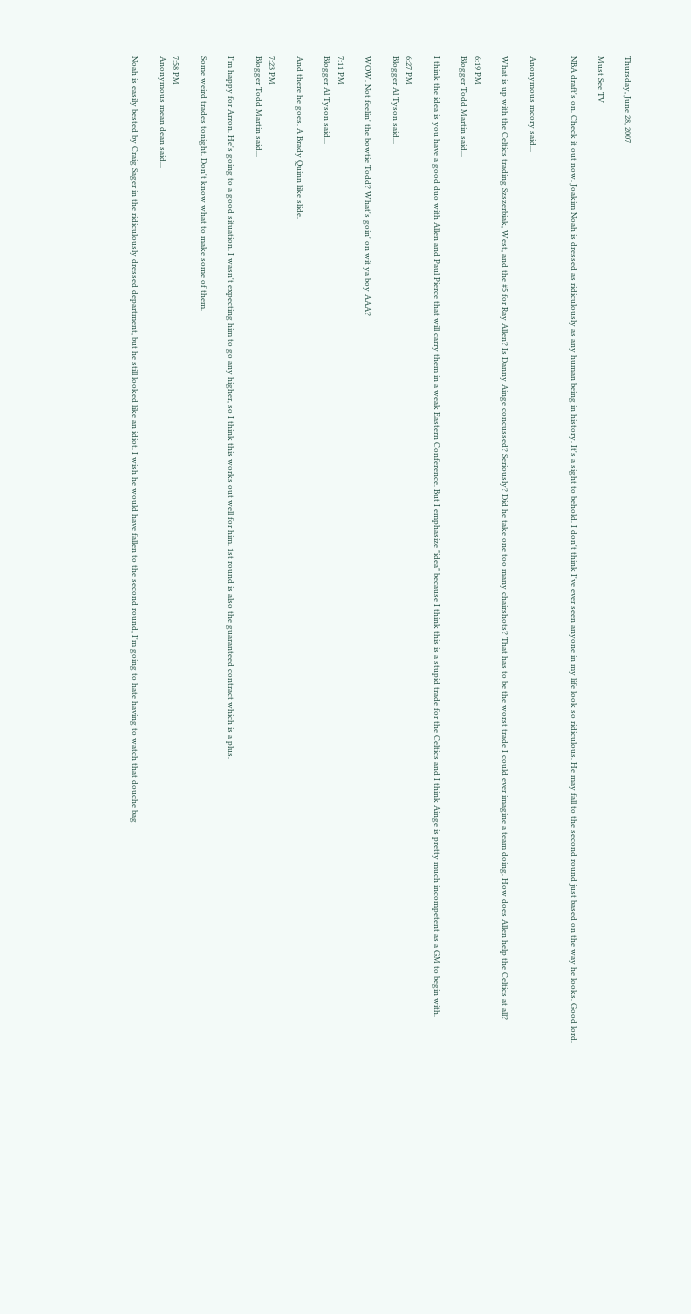Thursday, June 28, 2007

Must See TV

NBA draft's on. Check it out now. Joakim Noah is dressed as ridiculously as any human being in history. It's a sight to behold. I don't think I've ever seen anyone in my life look so ridiculous. He may fall to the second round just based on the way he looks. Good lord.


Anonymous mcory said...

What is up with the Celtics trading Szszerbiak, West, and the #5 for Ray Allen? Is Danny Ainge concussed? Seriously? Did he take one too many chairshots? That has to be the worst trade I could ever imagine a team doing. How does Allen help the Celtics at all?

6:19 PM
Blogger Todd Martin said...

I think the idea is you have a good duo with Allen and Paul Pierce that will carry them in a weak Eastern Conference. But I emphasize "idea" because I think this is a stupid trade for the Celtics and I think Ainge is pretty much incompetent as a GM to begin with.

6:27 PM
Blogger Al Tyson said...

WOW. Not feelin' the bowtie Todd? What's goin' on wit ya boy AAA?

7:11 PM
Blogger Al Tyson said...

And there he goes. A Brady Quinn like slide.

7:23 PM
Blogger Todd Martin said...

I'm happy for Arron. He's going to a good situation. I wasn't expecting him to go any higher, so I think this works out well for him. 1st round is also the guaranteed contract which is a plus.

Some weird trades tonight. Don't know what to make some of them.

7:58 PM
Anonymous mean dean said...

Noah is easily bested by Craig Sager in the ridiculously dressed department, but he still looked like an idiot. I wish he would have fallen to the second round, I'm going to hate having to watch that douche bag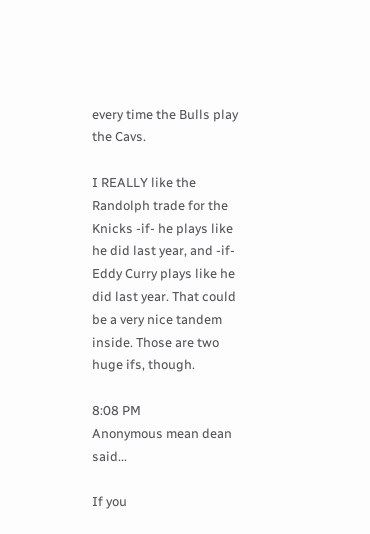every time the Bulls play the Cavs.

I REALLY like the Randolph trade for the Knicks -if- he plays like he did last year, and -if- Eddy Curry plays like he did last year. That could be a very nice tandem inside. Those are two huge ifs, though.

8:08 PM
Anonymous mean dean said...

If you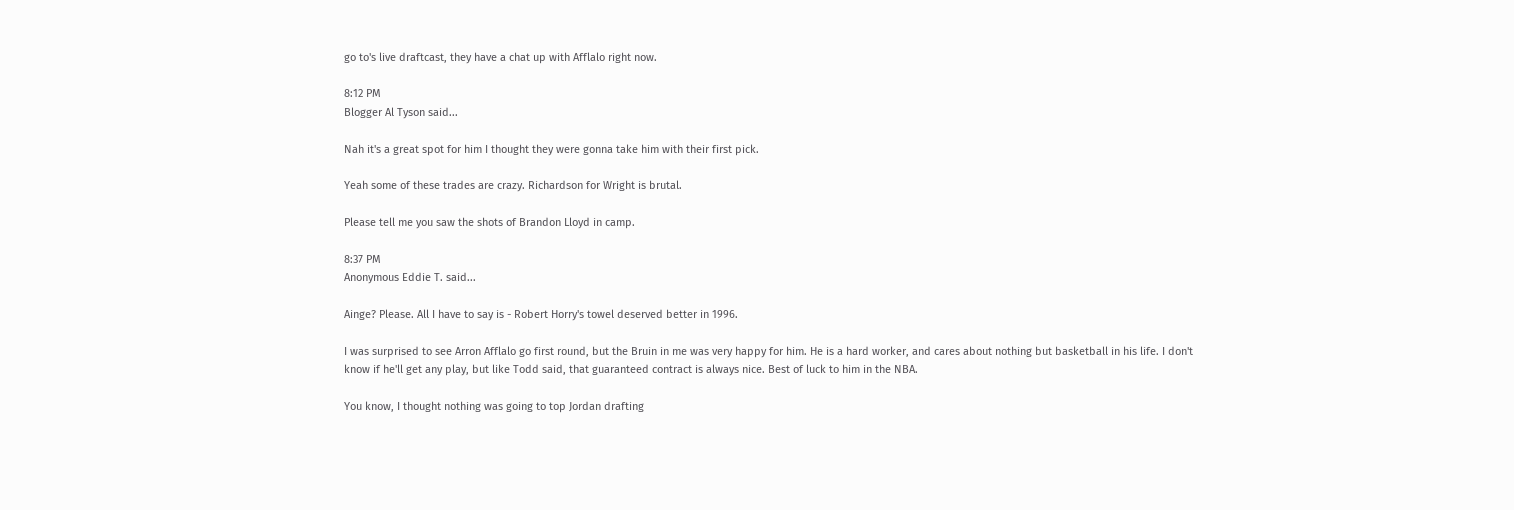go to's live draftcast, they have a chat up with Afflalo right now.

8:12 PM
Blogger Al Tyson said...

Nah it's a great spot for him I thought they were gonna take him with their first pick.

Yeah some of these trades are crazy. Richardson for Wright is brutal.

Please tell me you saw the shots of Brandon Lloyd in camp.

8:37 PM
Anonymous Eddie T. said...

Ainge? Please. All I have to say is - Robert Horry's towel deserved better in 1996.

I was surprised to see Arron Afflalo go first round, but the Bruin in me was very happy for him. He is a hard worker, and cares about nothing but basketball in his life. I don't know if he'll get any play, but like Todd said, that guaranteed contract is always nice. Best of luck to him in the NBA.

You know, I thought nothing was going to top Jordan drafting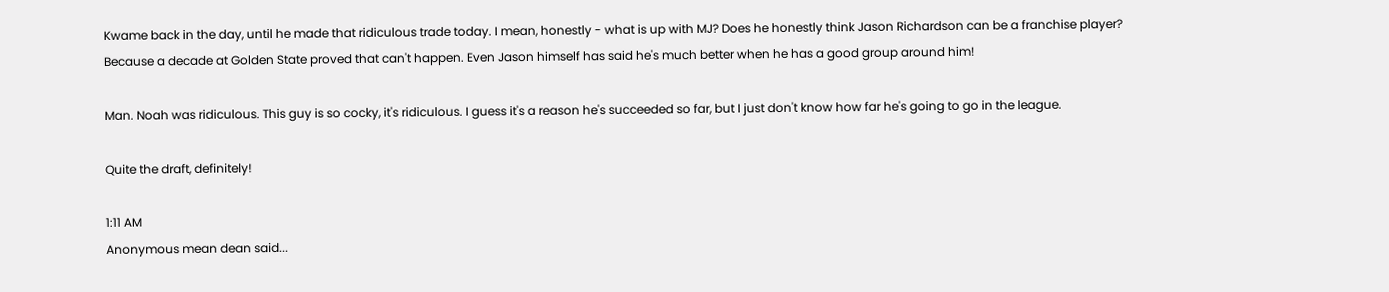Kwame back in the day, until he made that ridiculous trade today. I mean, honestly - what is up with MJ? Does he honestly think Jason Richardson can be a franchise player? Because a decade at Golden State proved that can't happen. Even Jason himself has said he's much better when he has a good group around him!

Man. Noah was ridiculous. This guy is so cocky, it's ridiculous. I guess it's a reason he's succeeded so far, but I just don't know how far he's going to go in the league.

Quite the draft, definitely!

1:11 AM
Anonymous mean dean said...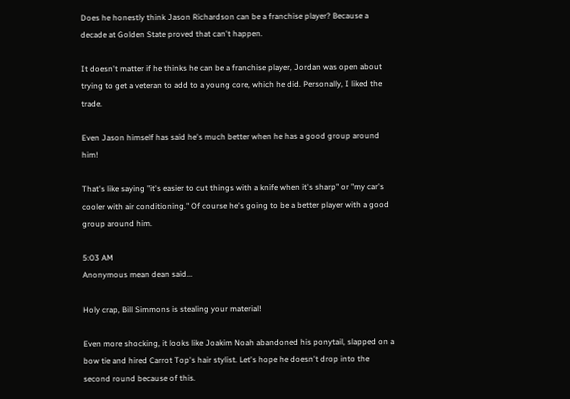Does he honestly think Jason Richardson can be a franchise player? Because a decade at Golden State proved that can't happen.

It doesn't matter if he thinks he can be a franchise player, Jordan was open about trying to get a veteran to add to a young core, which he did. Personally, I liked the trade.

Even Jason himself has said he's much better when he has a good group around him!

That's like saying "it's easier to cut things with a knife when it's sharp" or "my car's cooler with air conditioning." Of course he's going to be a better player with a good group around him.

5:03 AM
Anonymous mean dean said...

Holy crap, Bill Simmons is stealing your material!

Even more shocking, it looks like Joakim Noah abandoned his ponytail, slapped on a bow tie and hired Carrot Top's hair stylist. Let's hope he doesn't drop into the second round because of this.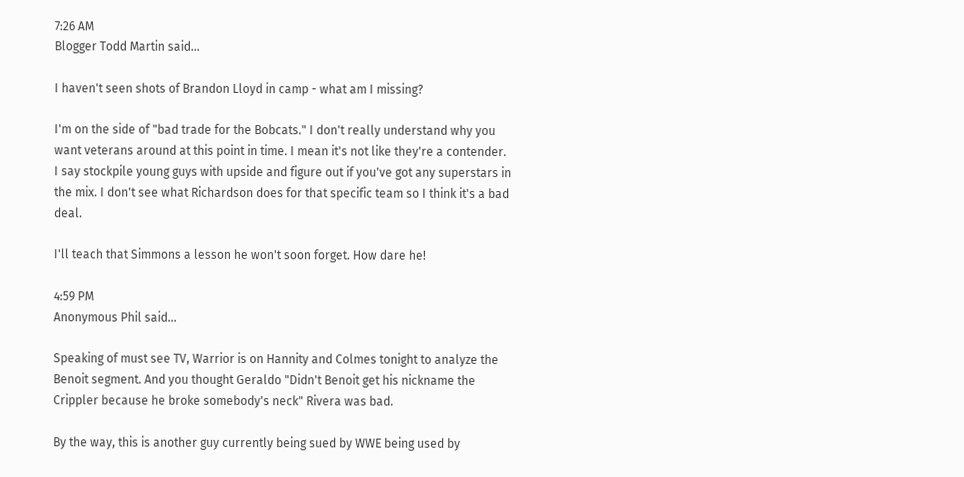7:26 AM
Blogger Todd Martin said...

I haven't seen shots of Brandon Lloyd in camp - what am I missing?

I'm on the side of "bad trade for the Bobcats." I don't really understand why you want veterans around at this point in time. I mean it's not like they're a contender. I say stockpile young guys with upside and figure out if you've got any superstars in the mix. I don't see what Richardson does for that specific team so I think it's a bad deal.

I'll teach that Simmons a lesson he won't soon forget. How dare he!

4:59 PM
Anonymous Phil said...

Speaking of must see TV, Warrior is on Hannity and Colmes tonight to analyze the Benoit segment. And you thought Geraldo "Didn't Benoit get his nickname the Crippler because he broke somebody's neck" Rivera was bad.

By the way, this is another guy currently being sued by WWE being used by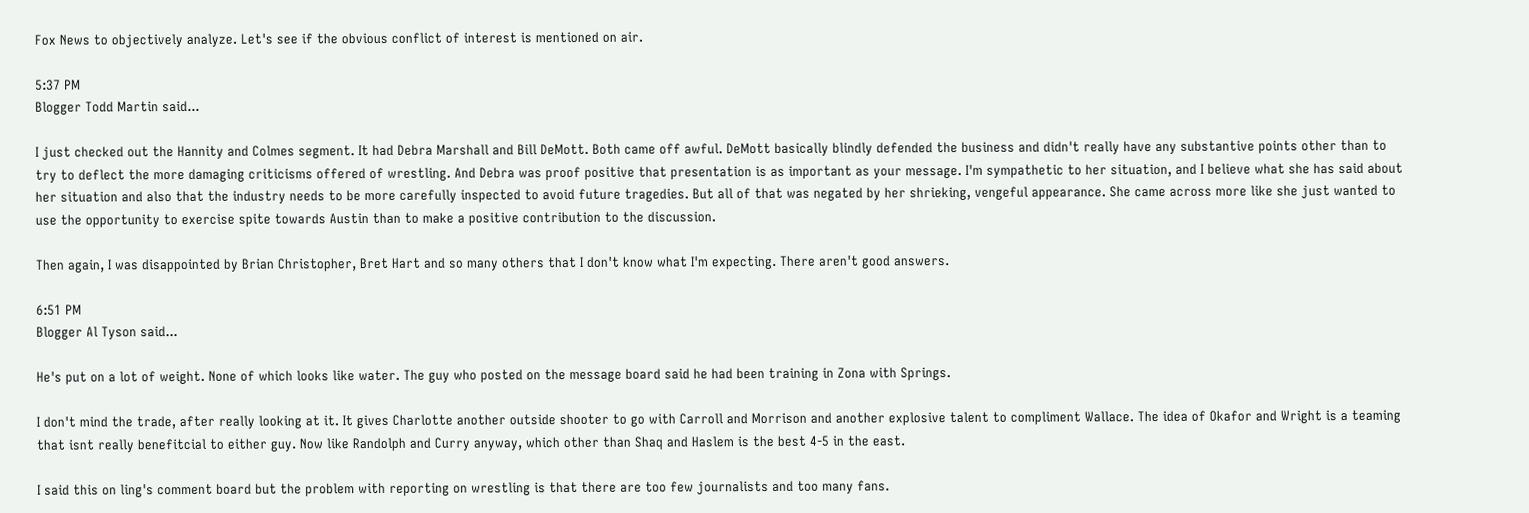Fox News to objectively analyze. Let's see if the obvious conflict of interest is mentioned on air.

5:37 PM
Blogger Todd Martin said...

I just checked out the Hannity and Colmes segment. It had Debra Marshall and Bill DeMott. Both came off awful. DeMott basically blindly defended the business and didn't really have any substantive points other than to try to deflect the more damaging criticisms offered of wrestling. And Debra was proof positive that presentation is as important as your message. I'm sympathetic to her situation, and I believe what she has said about her situation and also that the industry needs to be more carefully inspected to avoid future tragedies. But all of that was negated by her shrieking, vengeful appearance. She came across more like she just wanted to use the opportunity to exercise spite towards Austin than to make a positive contribution to the discussion.

Then again, I was disappointed by Brian Christopher, Bret Hart and so many others that I don't know what I'm expecting. There aren't good answers.

6:51 PM
Blogger Al Tyson said...

He's put on a lot of weight. None of which looks like water. The guy who posted on the message board said he had been training in Zona with Springs.

I don't mind the trade, after really looking at it. It gives Charlotte another outside shooter to go with Carroll and Morrison and another explosive talent to compliment Wallace. The idea of Okafor and Wright is a teaming that isnt really benefitcial to either guy. Now like Randolph and Curry anyway, which other than Shaq and Haslem is the best 4-5 in the east.

I said this on ling's comment board but the problem with reporting on wrestling is that there are too few journalists and too many fans.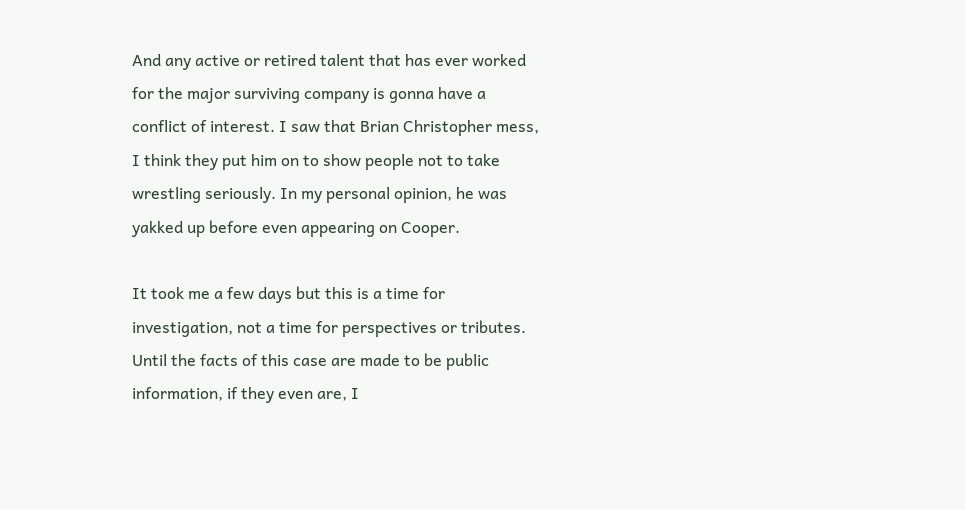And any active or retired talent that has ever worked for the major surviving company is gonna have a conflict of interest. I saw that Brian Christopher mess, I think they put him on to show people not to take wrestling seriously. In my personal opinion, he was yakked up before even appearing on Cooper.

It took me a few days but this is a time for investigation, not a time for perspectives or tributes. Until the facts of this case are made to be public information, if they even are, I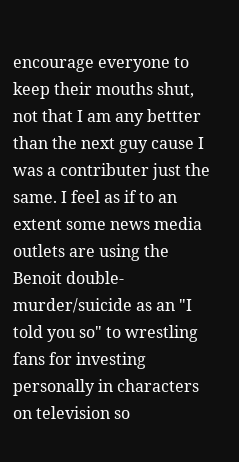encourage everyone to keep their mouths shut, not that I am any bettter than the next guy cause I was a contributer just the same. I feel as if to an extent some news media outlets are using the Benoit double-murder/suicide as an "I told you so" to wrestling fans for investing personally in characters on television so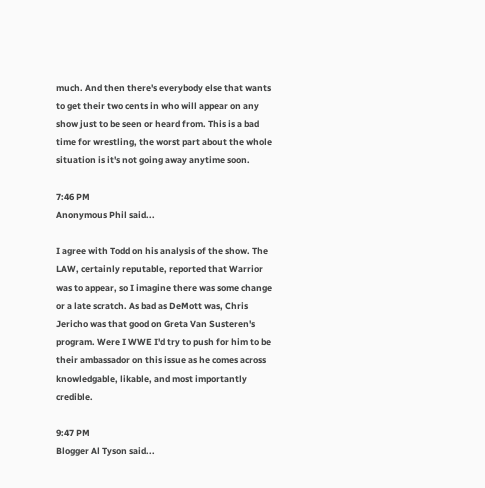much. And then there's everybody else that wants to get their two cents in who will appear on any show just to be seen or heard from. This is a bad time for wrestling, the worst part about the whole situation is it's not going away anytime soon.

7:46 PM
Anonymous Phil said...

I agree with Todd on his analysis of the show. The LAW, certainly reputable, reported that Warrior was to appear, so I imagine there was some change or a late scratch. As bad as DeMott was, Chris Jericho was that good on Greta Van Susteren's program. Were I WWE I'd try to push for him to be their ambassador on this issue as he comes across knowledgable, likable, and most importantly credible.

9:47 PM
Blogger Al Tyson said...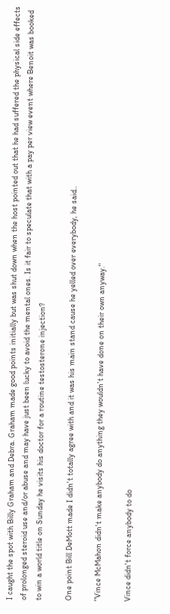I caught the spot with Billy Graham and Debra. Graham made good points initially but was shut down when the host pointed out that he had suffered the physical side effects of prolonged steroid use and/or abuse and may have just been lucky to avoid the mental ones. Is it fair to speculate that with a pay per view event where Benoit was booked to win a world title on Sunday he visits his doctor for a routine testosterone injection?

One point Bill DeMott made I didn't totally agree with and it was his main stand cause he yelled over everybody, he said..

"Vince McMahon didn't make anybody do anything they wouldn't have done on their own anyway."

Vince didn't force anybody to do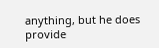anything, but he does provide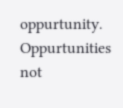oppurtunity. Oppurtunities not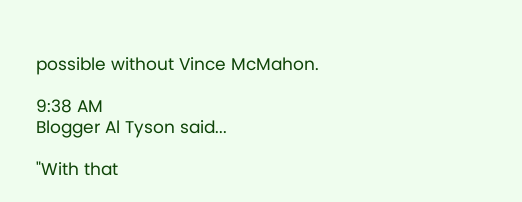possible without Vince McMahon.

9:38 AM
Blogger Al Tyson said...

"With that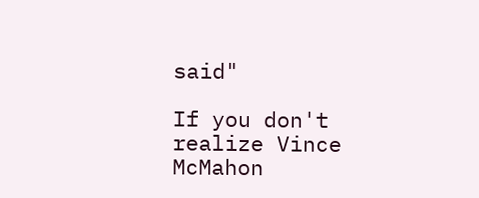said"

If you don't realize Vince McMahon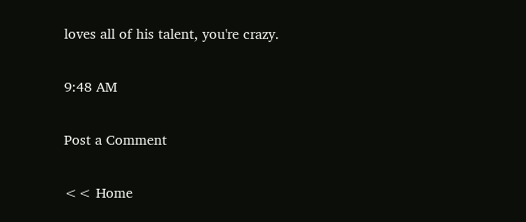loves all of his talent, you're crazy.

9:48 AM

Post a Comment

<< Home